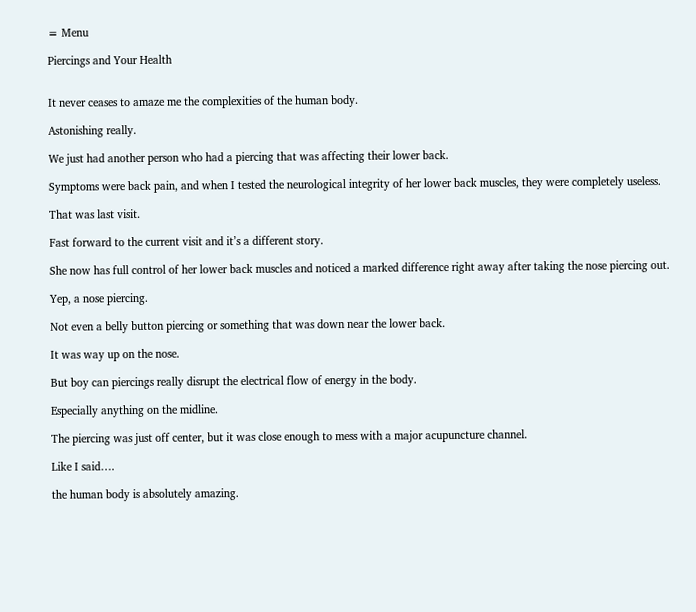≡ Menu

Piercings and Your Health


It never ceases to amaze me the complexities of the human body.

Astonishing really.

We just had another person who had a piercing that was affecting their lower back.

Symptoms were back pain, and when I tested the neurological integrity of her lower back muscles, they were completely useless.

That was last visit.

Fast forward to the current visit and it’s a different story.

She now has full control of her lower back muscles and noticed a marked difference right away after taking the nose piercing out.

Yep, a nose piercing.

Not even a belly button piercing or something that was down near the lower back.

It was way up on the nose.

But boy can piercings really disrupt the electrical flow of energy in the body.

Especially anything on the midline.

The piercing was just off center, but it was close enough to mess with a major acupuncture channel.

Like I said….

the human body is absolutely amazing.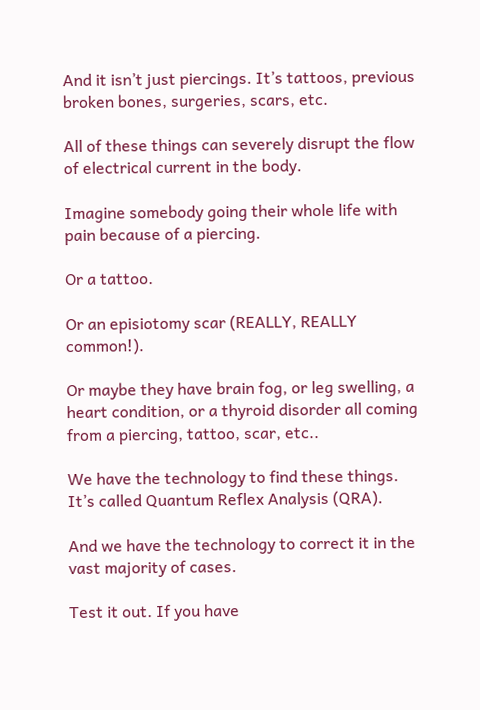And it isn’t just piercings. It’s tattoos, previous  broken bones, surgeries, scars, etc.

All of these things can severely disrupt the flow of electrical current in the body.

Imagine somebody going their whole life with pain because of a piercing.

Or a tattoo.

Or an episiotomy scar (REALLY, REALLY common!).

Or maybe they have brain fog, or leg swelling, a heart condition, or a thyroid disorder all coming from a piercing, tattoo, scar, etc..

We have the technology to find these things. It’s called Quantum Reflex Analysis (QRA).

And we have the technology to correct it in the vast majority of cases.

Test it out. If you have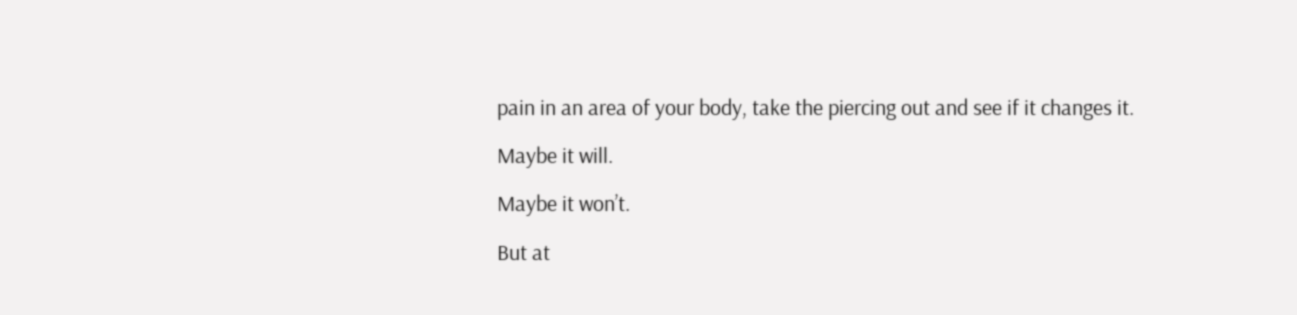pain in an area of your body, take the piercing out and see if it changes it.

Maybe it will.

Maybe it won’t.

But at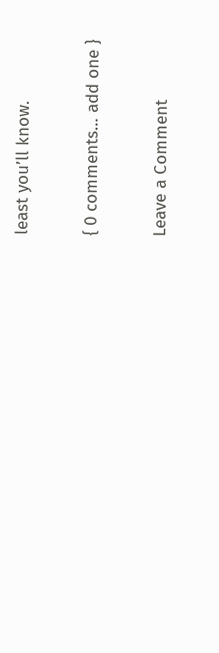least you’ll know.

{ 0 comments… add one }

Leave a Comment